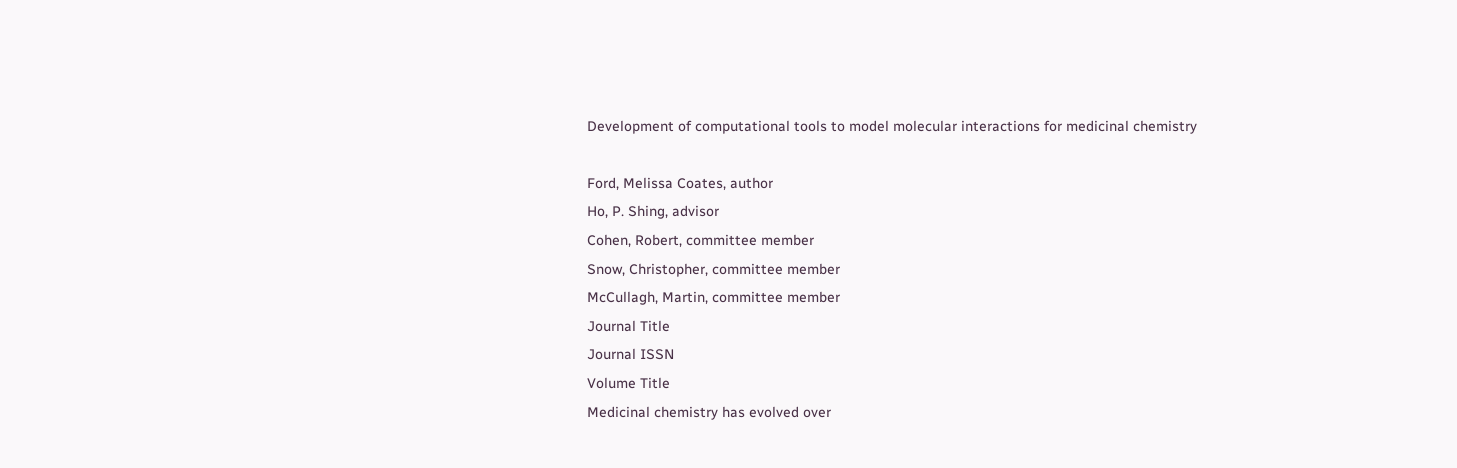Development of computational tools to model molecular interactions for medicinal chemistry

Ford, Melissa Coates, author
Ho, P. Shing, advisor
Cohen, Robert, committee member
Snow, Christopher, committee member
McCullagh, Martin, committee member
Journal Title
Journal ISSN
Volume Title
Medicinal chemistry has evolved over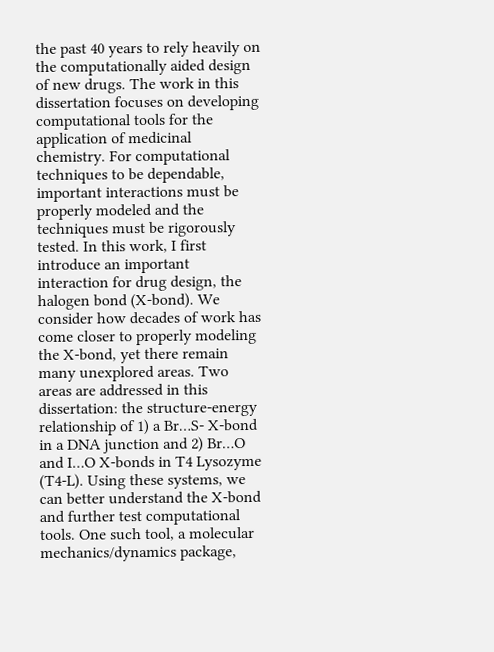the past 40 years to rely heavily on the computationally aided design of new drugs. The work in this dissertation focuses on developing computational tools for the application of medicinal chemistry. For computational techniques to be dependable, important interactions must be properly modeled and the techniques must be rigorously tested. In this work, I first introduce an important interaction for drug design, the halogen bond (X-bond). We consider how decades of work has come closer to properly modeling the X-bond, yet there remain many unexplored areas. Two areas are addressed in this dissertation: the structure-energy relationship of 1) a Br…S- X-bond in a DNA junction and 2) Br…O and I…O X-bonds in T4 Lysozyme (T4-L). Using these systems, we can better understand the X-bond and further test computational tools. One such tool, a molecular mechanics/dynamics package,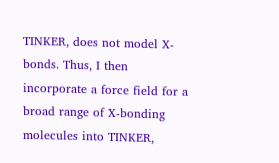TINKER, does not model X-bonds. Thus, I then incorporate a force field for a broad range of X-bonding molecules into TINKER,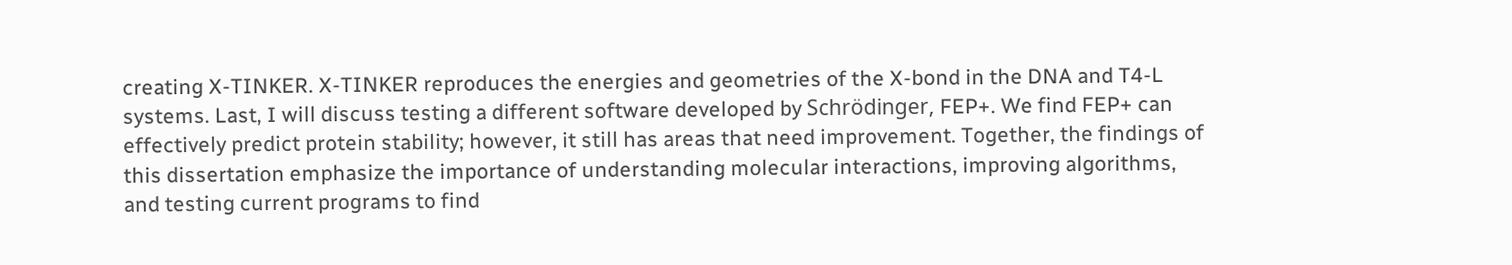creating X-TINKER. X-TINKER reproduces the energies and geometries of the X-bond in the DNA and T4-L systems. Last, I will discuss testing a different software developed by Schrödinger, FEP+. We find FEP+ can effectively predict protein stability; however, it still has areas that need improvement. Together, the findings of this dissertation emphasize the importance of understanding molecular interactions, improving algorithms, and testing current programs to find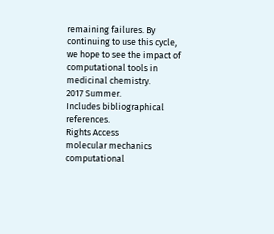remaining failures. By continuing to use this cycle, we hope to see the impact of computational tools in medicinal chemistry.
2017 Summer.
Includes bibliographical references.
Rights Access
molecular mechanics
computational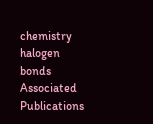chemistry
halogen bonds
Associated Publications